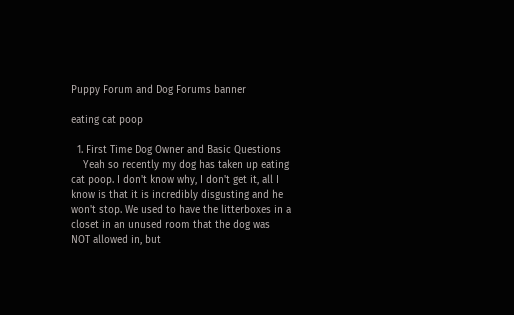Puppy Forum and Dog Forums banner

eating cat poop

  1. First Time Dog Owner and Basic Questions
    Yeah so recently my dog has taken up eating cat poop. I don't know why, I don't get it, all I know is that it is incredibly disgusting and he won't stop. We used to have the litterboxes in a closet in an unused room that the dog was NOT allowed in, but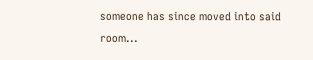someone has since moved into said room...